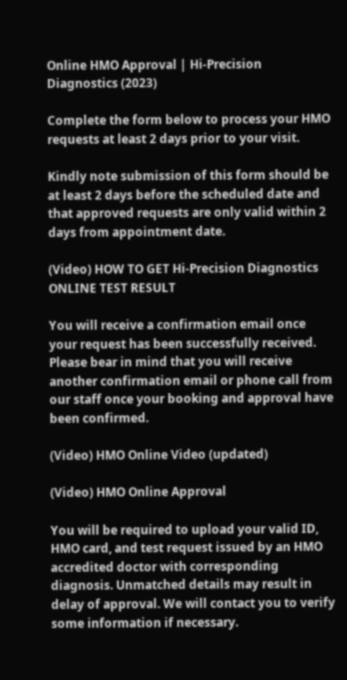Online HMO Approval | Hi-Precision Diagnostics (2023)

Complete the form below to process your HMO requests at least 2 days prior to your visit.

Kindly note submission of this form should be at least 2 days before the scheduled date and that approved requests are only valid within 2 days from appointment date.

(Video) HOW TO GET Hi-Precision Diagnostics ONLINE TEST RESULT

You will receive a confirmation email once your request has been successfully received. Please bear in mind that you will receive another confirmation email or phone call from our staff once your booking and approval have been confirmed.

(Video) HMO Online Video (updated)

(Video) HMO Online Approval

You will be required to upload your valid ID, HMO card, and test request issued by an HMO accredited doctor with corresponding diagnosis. Unmatched details may result in delay of approval. We will contact you to verify some information if necessary.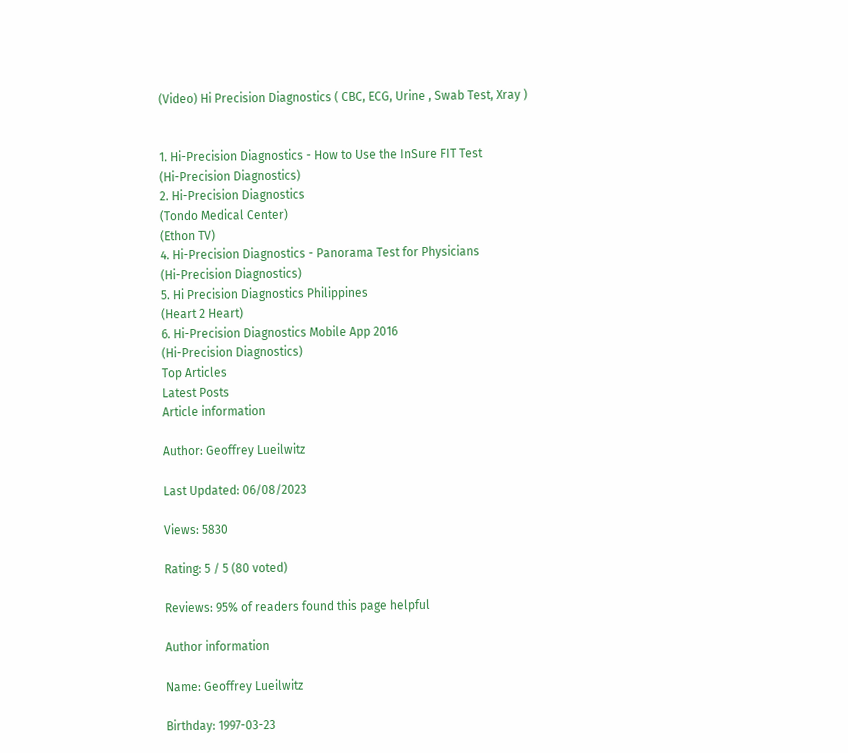(Video) Hi Precision Diagnostics ( CBC, ECG, Urine , Swab Test, Xray )


1. Hi-Precision Diagnostics - How to Use the InSure FIT Test
(Hi-Precision Diagnostics)
2. Hi-Precision Diagnostics
(Tondo Medical Center)
(Ethon TV)
4. Hi-Precision Diagnostics - Panorama Test for Physicians
(Hi-Precision Diagnostics)
5. Hi Precision Diagnostics Philippines
(Heart 2 Heart)
6. Hi-Precision Diagnostics Mobile App 2016
(Hi-Precision Diagnostics)
Top Articles
Latest Posts
Article information

Author: Geoffrey Lueilwitz

Last Updated: 06/08/2023

Views: 5830

Rating: 5 / 5 (80 voted)

Reviews: 95% of readers found this page helpful

Author information

Name: Geoffrey Lueilwitz

Birthday: 1997-03-23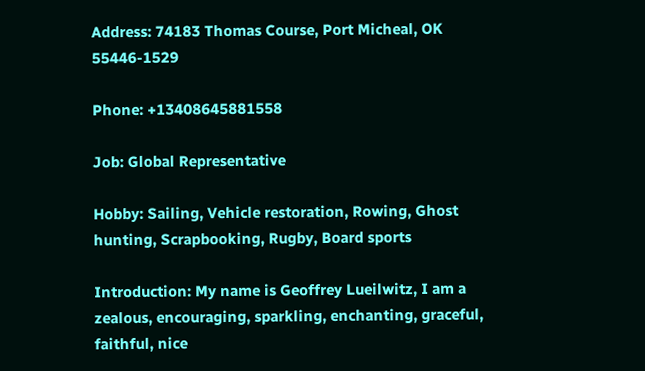Address: 74183 Thomas Course, Port Micheal, OK 55446-1529

Phone: +13408645881558

Job: Global Representative

Hobby: Sailing, Vehicle restoration, Rowing, Ghost hunting, Scrapbooking, Rugby, Board sports

Introduction: My name is Geoffrey Lueilwitz, I am a zealous, encouraging, sparkling, enchanting, graceful, faithful, nice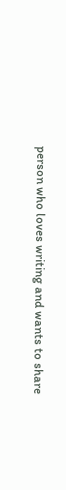person who loves writing and wants to share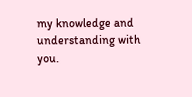my knowledge and understanding with you.